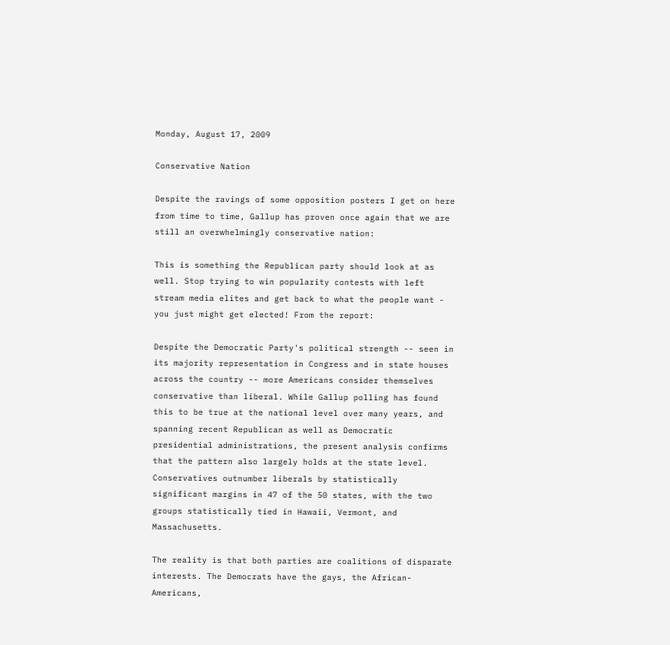Monday, August 17, 2009

Conservative Nation

Despite the ravings of some opposition posters I get on here from time to time, Gallup has proven once again that we are still an overwhelmingly conservative nation:

This is something the Republican party should look at as well. Stop trying to win popularity contests with left stream media elites and get back to what the people want - you just might get elected! From the report:

Despite the Democratic Party's political strength -- seen in its majority representation in Congress and in state houses across the country -- more Americans consider themselves conservative than liberal. While Gallup polling has found this to be true at the national level over many years, and spanning recent Republican as well as Democratic presidential administrations, the present analysis confirms that the pattern also largely holds at the state level. Conservatives outnumber liberals by statistically significant margins in 47 of the 50 states, with the two groups statistically tied in Hawaii, Vermont, and Massachusetts.

The reality is that both parties are coalitions of disparate interests. The Democrats have the gays, the African-Americans,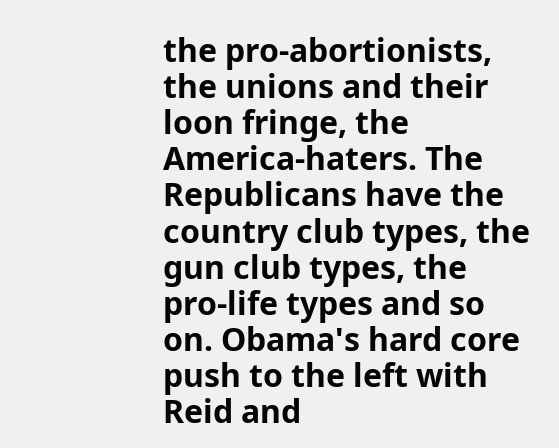the pro-abortionists, the unions and their loon fringe, the America-haters. The Republicans have the country club types, the gun club types, the pro-life types and so on. Obama's hard core push to the left with Reid and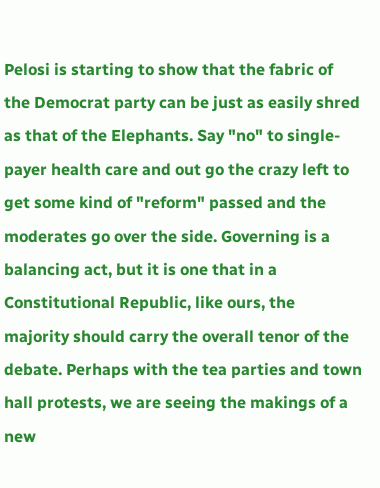Pelosi is starting to show that the fabric of the Democrat party can be just as easily shred as that of the Elephants. Say "no" to single-payer health care and out go the crazy left to get some kind of "reform" passed and the moderates go over the side. Governing is a balancing act, but it is one that in a Constitutional Republic, like ours, the majority should carry the overall tenor of the debate. Perhaps with the tea parties and town hall protests, we are seeing the makings of a new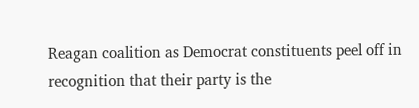Reagan coalition as Democrat constituents peel off in recognition that their party is the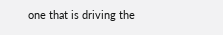one that is driving the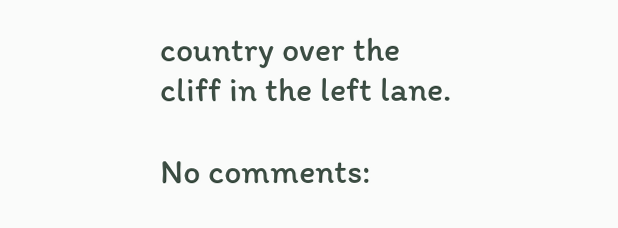country over the cliff in the left lane.

No comments: